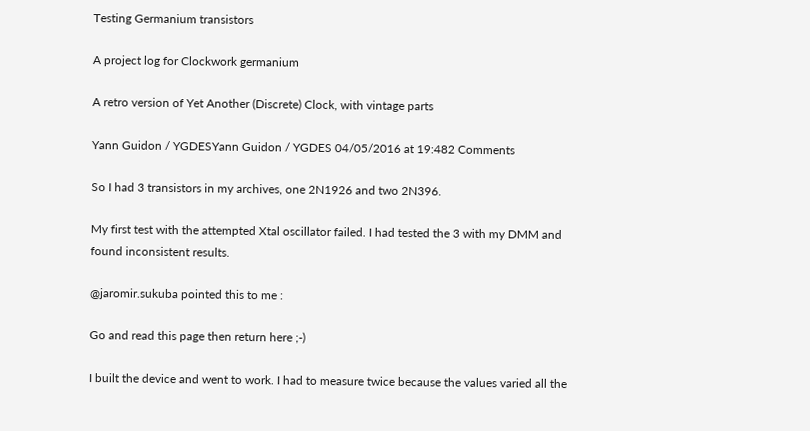Testing Germanium transistors

A project log for Clockwork germanium

A retro version of Yet Another (Discrete) Clock, with vintage parts

Yann Guidon / YGDESYann Guidon / YGDES 04/05/2016 at 19:482 Comments

So I had 3 transistors in my archives, one 2N1926 and two 2N396.

My first test with the attempted Xtal oscillator failed. I had tested the 3 with my DMM and found inconsistent results.

@jaromir.sukuba pointed this to me :

Go and read this page then return here ;-)

I built the device and went to work. I had to measure twice because the values varied all the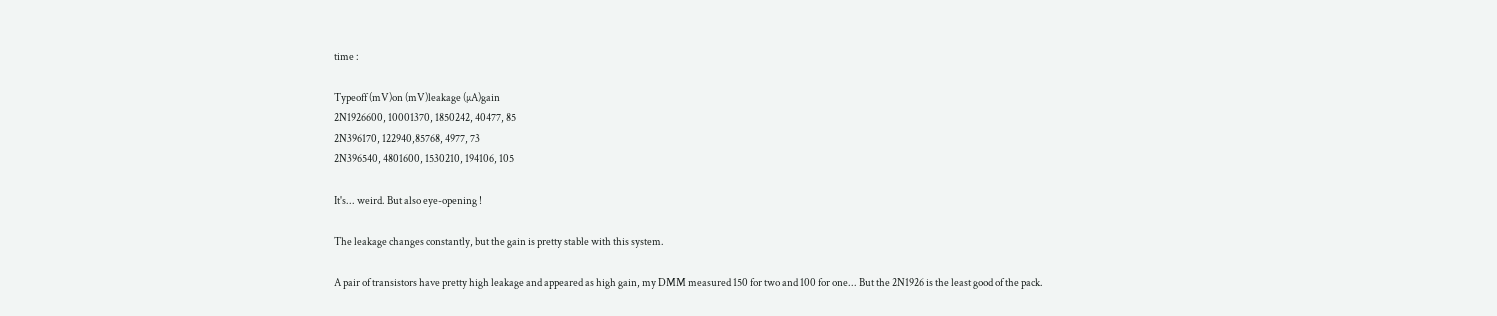time :

Typeoff (mV)on (mV)leakage (µA)gain
2N1926600, 10001370, 1850242, 40477, 85
2N396170, 122940,85768, 4977, 73
2N396540, 4801600, 1530210, 194106, 105

It's... weird. But also eye-opening !

The leakage changes constantly, but the gain is pretty stable with this system.

A pair of transistors have pretty high leakage and appeared as high gain, my DMM measured 150 for two and 100 for one... But the 2N1926 is the least good of the pack.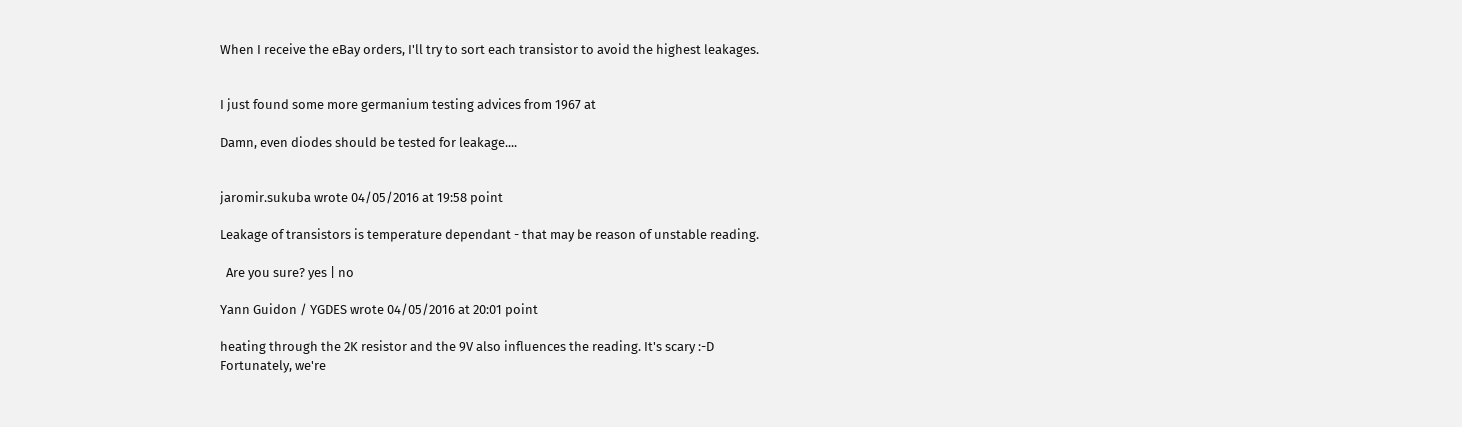When I receive the eBay orders, I'll try to sort each transistor to avoid the highest leakages.


I just found some more germanium testing advices from 1967 at

Damn, even diodes should be tested for leakage....


jaromir.sukuba wrote 04/05/2016 at 19:58 point

Leakage of transistors is temperature dependant - that may be reason of unstable reading.

  Are you sure? yes | no

Yann Guidon / YGDES wrote 04/05/2016 at 20:01 point

heating through the 2K resistor and the 9V also influences the reading. It's scary :-D
Fortunately, we're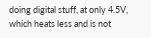doing digital stuff, at only 4.5V, which heats less and is not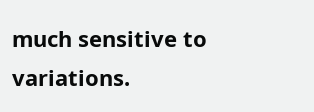much sensitive to variations.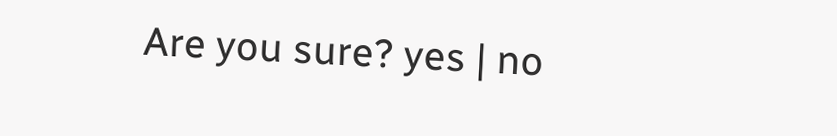Are you sure? yes | no